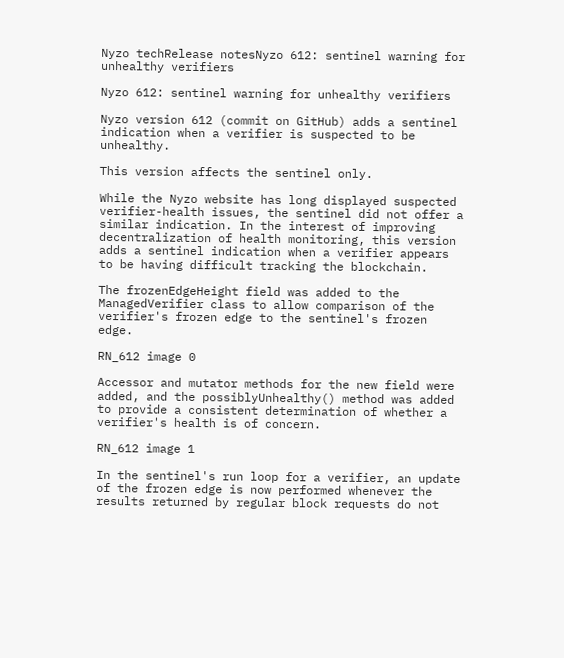Nyzo techRelease notesNyzo 612: sentinel warning for unhealthy verifiers

Nyzo 612: sentinel warning for unhealthy verifiers

Nyzo version 612 (commit on GitHub) adds a sentinel indication when a verifier is suspected to be unhealthy.

This version affects the sentinel only.

While the Nyzo website has long displayed suspected verifier-health issues, the sentinel did not offer a similar indication. In the interest of improving decentralization of health monitoring, this version adds a sentinel indication when a verifier appears to be having difficult tracking the blockchain.

The frozenEdgeHeight field was added to the ManagedVerifier class to allow comparison of the verifier's frozen edge to the sentinel's frozen edge.

RN_612 image 0

Accessor and mutator methods for the new field were added, and the possiblyUnhealthy() method was added to provide a consistent determination of whether a verifier's health is of concern.

RN_612 image 1

In the sentinel's run loop for a verifier, an update of the frozen edge is now performed whenever the results returned by regular block requests do not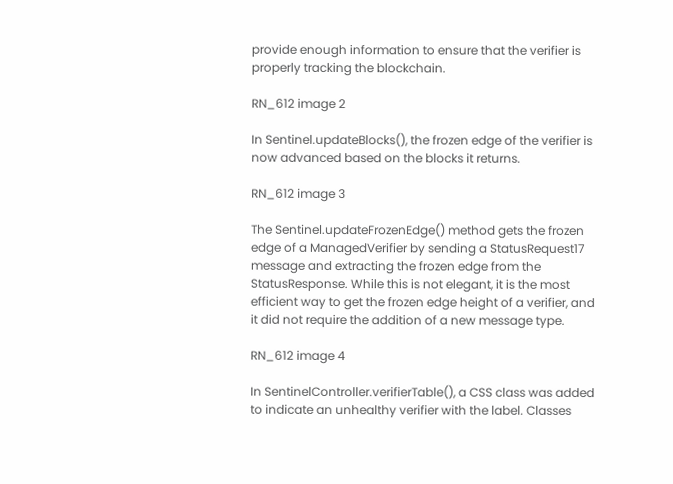provide enough information to ensure that the verifier is properly tracking the blockchain.

RN_612 image 2

In Sentinel.updateBlocks(), the frozen edge of the verifier is now advanced based on the blocks it returns.

RN_612 image 3

The Sentinel.updateFrozenEdge() method gets the frozen edge of a ManagedVerifier by sending a StatusRequest17 message and extracting the frozen edge from the StatusResponse. While this is not elegant, it is the most efficient way to get the frozen edge height of a verifier, and it did not require the addition of a new message type.

RN_612 image 4

In SentinelController.verifierTable(), a CSS class was added to indicate an unhealthy verifier with the label. Classes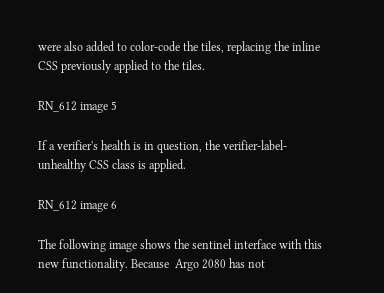were also added to color-code the tiles, replacing the inline CSS previously applied to the tiles.

RN_612 image 5

If a verifier's health is in question, the verifier-label-unhealthy CSS class is applied.

RN_612 image 6

The following image shows the sentinel interface with this new functionality. Because  Argo 2080 has not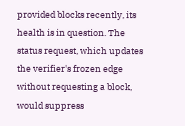provided blocks recently, its health is in question. The status request, which updates the verifier's frozen edge without requesting a block, would suppress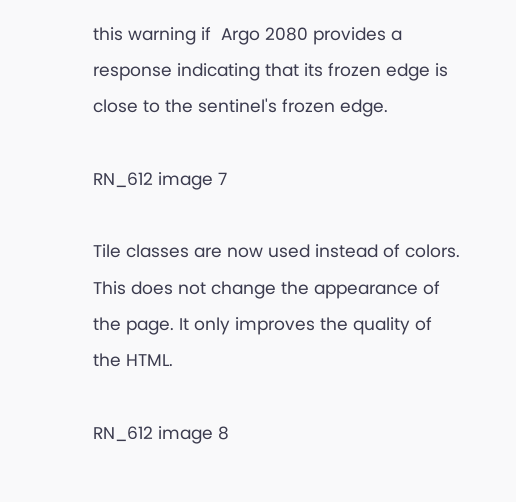this warning if  Argo 2080 provides a response indicating that its frozen edge is close to the sentinel's frozen edge.

RN_612 image 7

Tile classes are now used instead of colors. This does not change the appearance of the page. It only improves the quality of the HTML.

RN_612 image 8